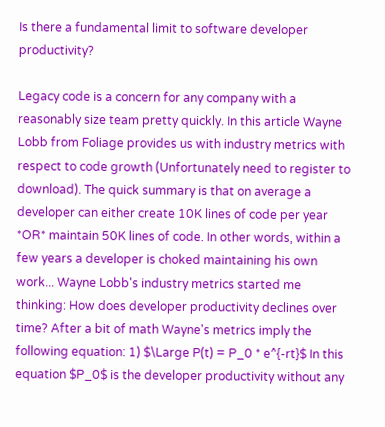Is there a fundamental limit to software developer productivity?

Legacy code is a concern for any company with a reasonably size team pretty quickly. In this article Wayne Lobb from Foliage provides us with industry metrics with respect to code growth (Unfortunately need to register to download). The quick summary is that on average a developer can either create 10K lines of code per year *OR* maintain 50K lines of code. In other words, within a few years a developer is choked maintaining his own work... Wayne Lobb's industry metrics started me thinking: How does developer productivity declines over time? After a bit of math Wayne's metrics imply the following equation: 1) $\Large P(t) = P_0 * e^{-rt}$ In this equation $P_0$ is the developer productivity without any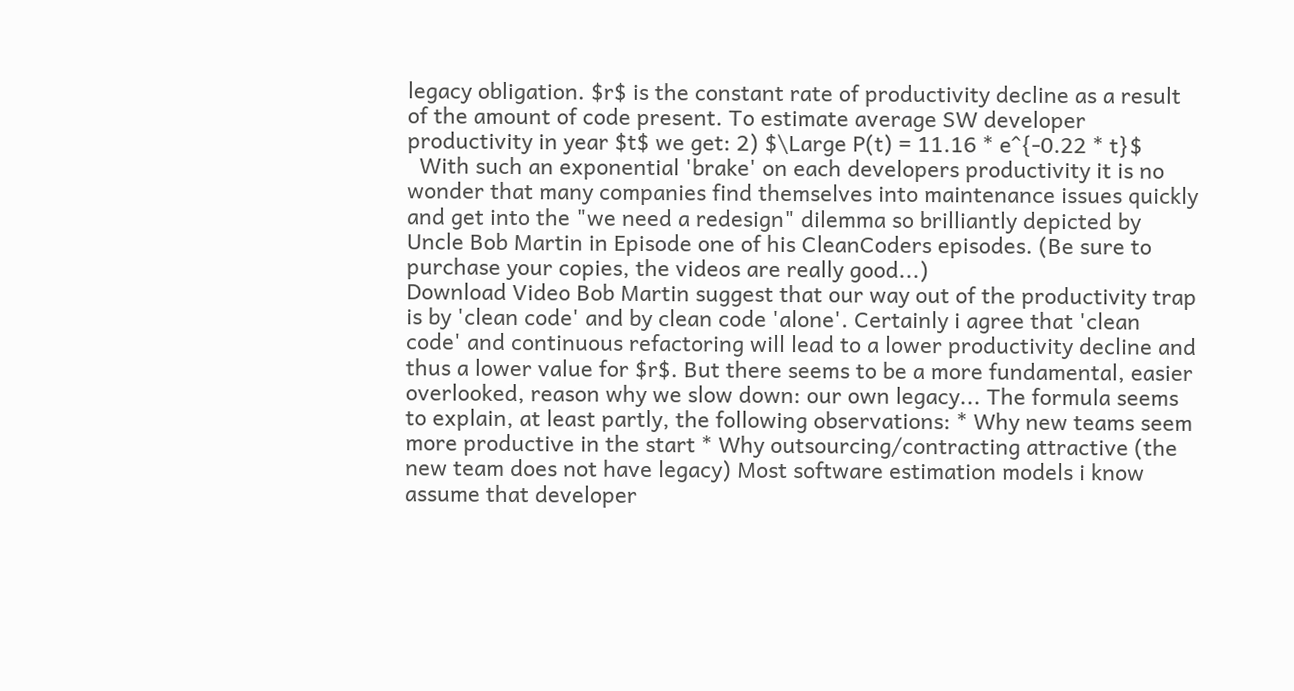legacy obligation. $r$ is the constant rate of productivity decline as a result of the amount of code present. To estimate average SW developer productivity in year $t$ we get: 2) $\Large P(t) = 11.16 * e^{-0.22 * t}$
  With such an exponential 'brake' on each developers productivity it is no wonder that many companies find themselves into maintenance issues quickly and get into the "we need a redesign" dilemma so brilliantly depicted by Uncle Bob Martin in Episode one of his CleanCoders episodes. (Be sure to purchase your copies, the videos are really good...)
Download Video Bob Martin suggest that our way out of the productivity trap is by 'clean code' and by clean code 'alone'. Certainly i agree that 'clean code' and continuous refactoring will lead to a lower productivity decline and thus a lower value for $r$. But there seems to be a more fundamental, easier overlooked, reason why we slow down: our own legacy... The formula seems to explain, at least partly, the following observations: * Why new teams seem more productive in the start * Why outsourcing/contracting attractive (the new team does not have legacy) Most software estimation models i know assume that developer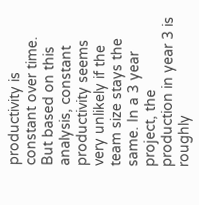productivity is constant over time. But based on this analysis, constant productivity seems very unlikely if the team size stays the same. In a 3 year project, the production in year 3 is roughly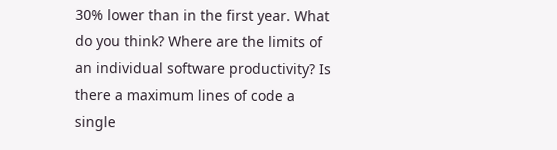30% lower than in the first year. What do you think? Where are the limits of an individual software productivity? Is there a maximum lines of code a single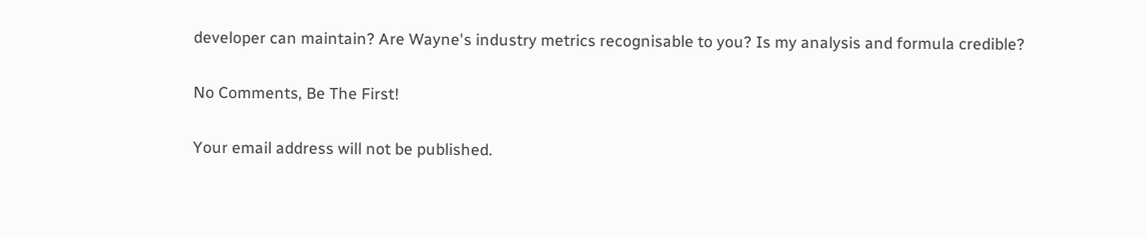developer can maintain? Are Wayne's industry metrics recognisable to you? Is my analysis and formula credible?

No Comments, Be The First!

Your email address will not be published.